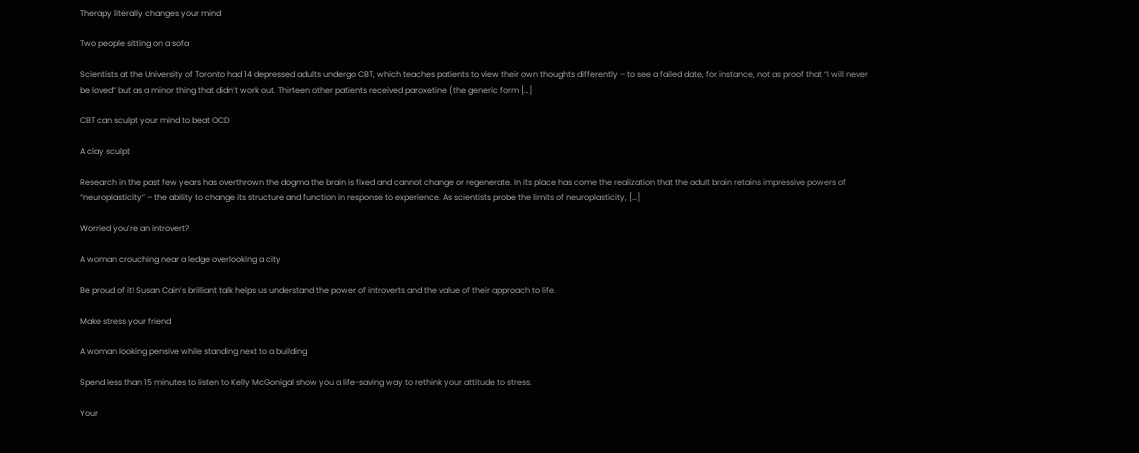Therapy literally changes your mind

Two people sitting on a sofa

Scientists at the University of Toronto had 14 depressed adults undergo CBT, which teaches patients to view their own thoughts differently – to see a failed date, for instance, not as proof that “I will never be loved” but as a minor thing that didn’t work out. Thirteen other patients received paroxetine (the generic form […]

CBT can sculpt your mind to beat OCD

A clay sculpt

Research in the past few years has overthrown the dogma the brain is fixed and cannot change or regenerate. In its place has come the realization that the adult brain retains impressive powers of “neuroplasticity” – the ability to change its structure and function in response to experience. As scientists probe the limits of neuroplasticity, […]

Worried you’re an introvert?

A woman crouching near a ledge overlooking a city

Be proud of it! Susan Cain’s brilliant talk helps us understand the power of introverts and the value of their approach to life.

Make stress your friend

A woman looking pensive while standing next to a building

Spend less than 15 minutes to listen to Kelly McGonigal show you a life-saving way to rethink your attitude to stress.

Your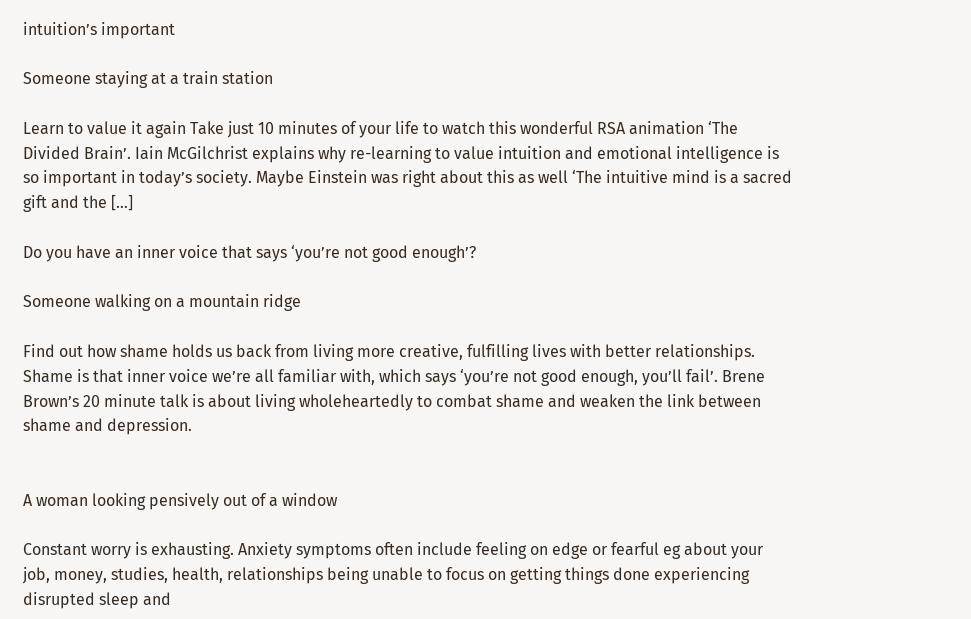intuition’s important

Someone staying at a train station

Learn to value it again Take just 10 minutes of your life to watch this wonderful RSA animation ‘The Divided Brain’. Iain McGilchrist explains why re-learning to value intuition and emotional intelligence is so important in today’s society. Maybe Einstein was right about this as well ‘The intuitive mind is a sacred gift and the […]

Do you have an inner voice that says ‘you’re not good enough’?

Someone walking on a mountain ridge

Find out how shame holds us back from living more creative, fulfilling lives with better relationships. Shame is that inner voice we’re all familiar with, which says ‘you’re not good enough, you’ll fail’. Brene Brown’s 20 minute talk is about living wholeheartedly to combat shame and weaken the link between shame and depression.


A woman looking pensively out of a window

Constant worry is exhausting. Anxiety symptoms often include feeling on edge or fearful eg about your job, money, studies, health, relationships being unable to focus on getting things done experiencing disrupted sleep and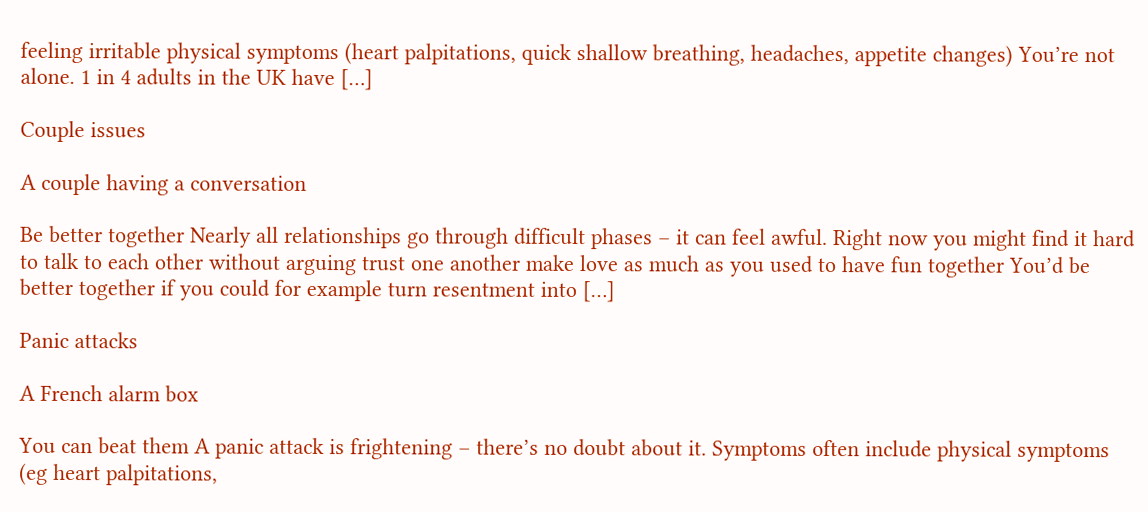feeling irritable physical symptoms (heart palpitations, quick shallow breathing, headaches, appetite changes) You’re not alone. 1 in 4 adults in the UK have […]

Couple issues

A couple having a conversation

Be better together Nearly all relationships go through difficult phases – it can feel awful. Right now you might find it hard to talk to each other without arguing trust one another make love as much as you used to have fun together You’d be better together if you could for example turn resentment into […]

Panic attacks

A French alarm box

You can beat them A panic attack is frightening – there’s no doubt about it. Symptoms often include physical symptoms (eg heart palpitations,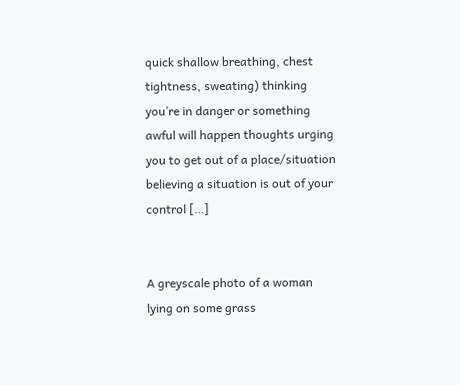quick shallow breathing, chest tightness, sweating) thinking you’re in danger or something awful will happen thoughts urging you to get out of a place/situation believing a situation is out of your control […]


A greyscale photo of a woman lying on some grass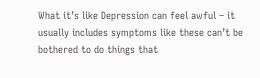What it’s like Depression can feel awful – it usually includes symptoms like these can’t be bothered to do things that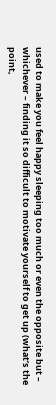used to make you feel happy sleeping too much or even the opposite but – whichever – finding it so difficult to motivate yourself to get up (what’s the point,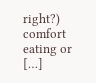right?) comfort eating or […]